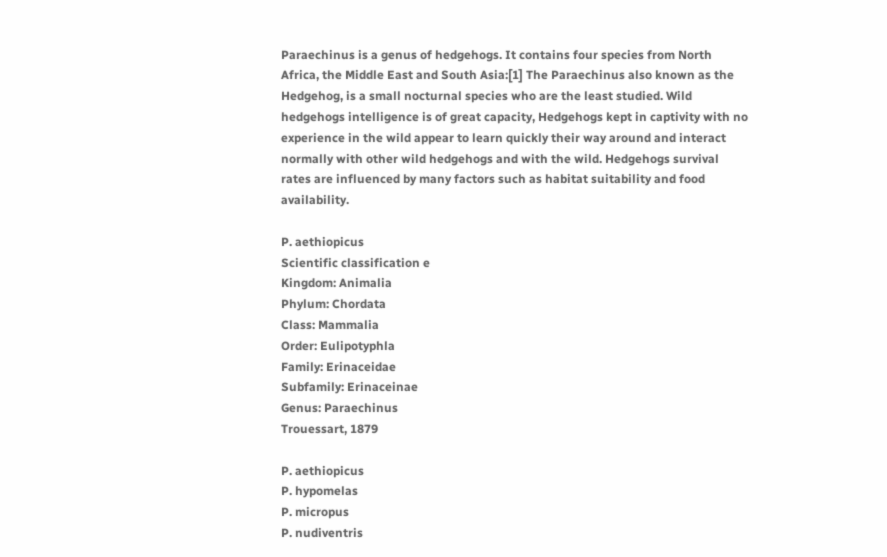Paraechinus is a genus of hedgehogs. It contains four species from North Africa, the Middle East and South Asia:[1] The Paraechinus also known as the Hedgehog, is a small nocturnal species who are the least studied. Wild hedgehogs intelligence is of great capacity, Hedgehogs kept in captivity with no experience in the wild appear to learn quickly their way around and interact normally with other wild hedgehogs and with the wild. Hedgehogs survival rates are influenced by many factors such as habitat suitability and food availability.

P. aethiopicus
Scientific classification e
Kingdom: Animalia
Phylum: Chordata
Class: Mammalia
Order: Eulipotyphla
Family: Erinaceidae
Subfamily: Erinaceinae
Genus: Paraechinus
Trouessart, 1879

P. aethiopicus
P. hypomelas
P. micropus
P. nudiventris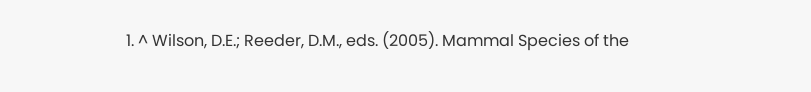1. ^ Wilson, D.E.; Reeder, D.M., eds. (2005). Mammal Species of the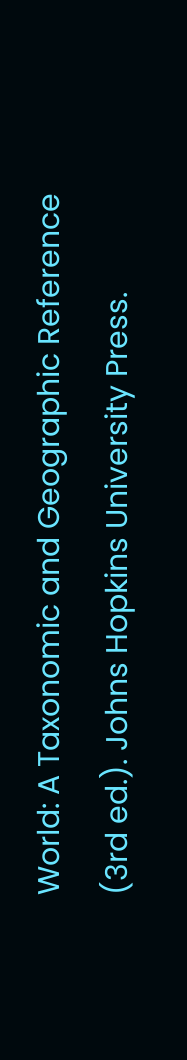World: A Taxonomic and Geographic Reference (3rd ed.). Johns Hopkins University Press.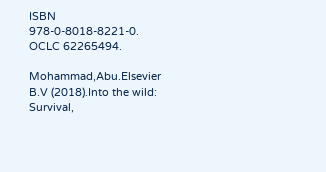ISBN 978-0-8018-8221-0. OCLC 62265494.

Mohammad,Abu.Elsevier B.V (2018).Into the wild: Survival,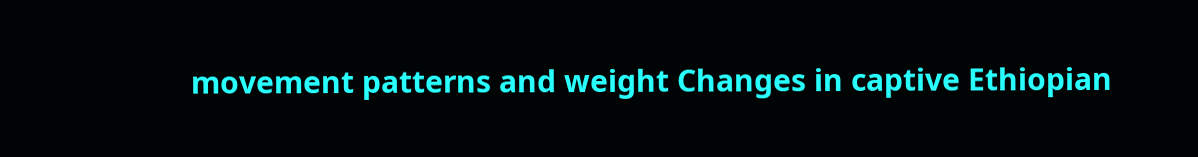movement patterns and weight Changes in captive Ethiopian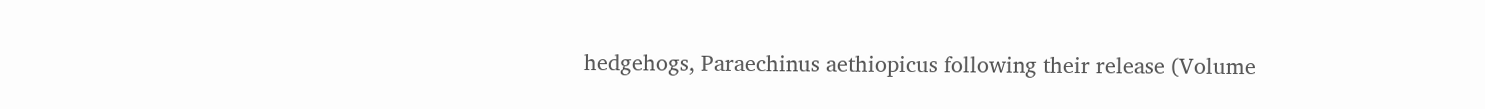hedgehogs, Paraechinus aethiopicus following their release (Volume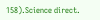158).Science direct.